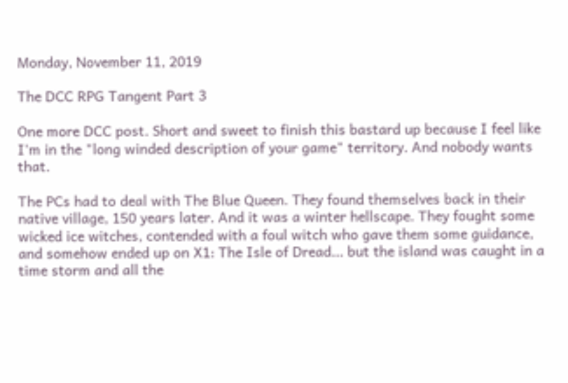Monday, November 11, 2019

The DCC RPG Tangent Part 3

One more DCC post. Short and sweet to finish this bastard up because I feel like I'm in the "long winded description of your game" territory. And nobody wants that.

The PCs had to deal with The Blue Queen. They found themselves back in their native village, 150 years later. And it was a winter hellscape. They fought some wicked ice witches, contended with a foul witch who gave them some guidance, and somehow ended up on X1: The Isle of Dread... but the island was caught in a time storm and all the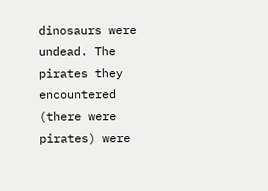dinosaurs were undead. The pirates they encountered (there were pirates) were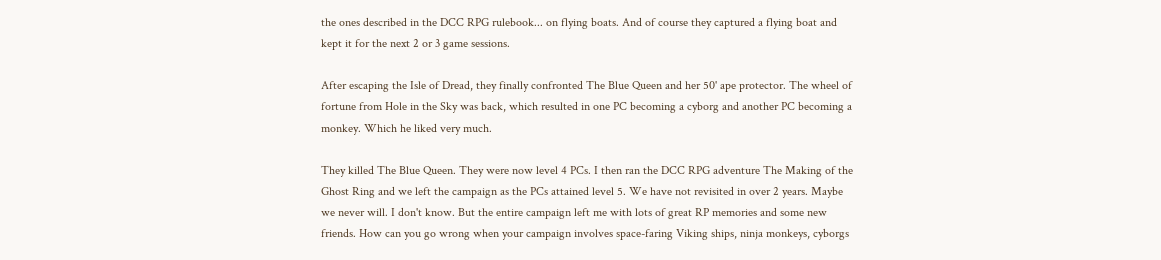the ones described in the DCC RPG rulebook... on flying boats. And of course they captured a flying boat and kept it for the next 2 or 3 game sessions.

After escaping the Isle of Dread, they finally confronted The Blue Queen and her 50' ape protector. The wheel of fortune from Hole in the Sky was back, which resulted in one PC becoming a cyborg and another PC becoming a monkey. Which he liked very much.

They killed The Blue Queen. They were now level 4 PCs. I then ran the DCC RPG adventure The Making of the Ghost Ring and we left the campaign as the PCs attained level 5. We have not revisited in over 2 years. Maybe we never will. I don't know. But the entire campaign left me with lots of great RP memories and some new friends. How can you go wrong when your campaign involves space-faring Viking ships, ninja monkeys, cyborgs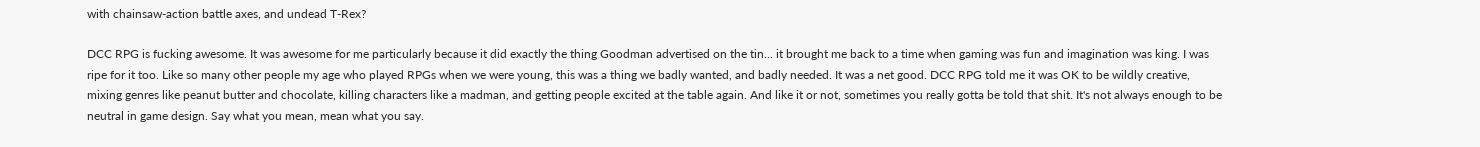with chainsaw-action battle axes, and undead T-Rex?

DCC RPG is fucking awesome. It was awesome for me particularly because it did exactly the thing Goodman advertised on the tin... it brought me back to a time when gaming was fun and imagination was king. I was ripe for it too. Like so many other people my age who played RPGs when we were young, this was a thing we badly wanted, and badly needed. It was a net good. DCC RPG told me it was OK to be wildly creative, mixing genres like peanut butter and chocolate, killing characters like a madman, and getting people excited at the table again. And like it or not, sometimes you really gotta be told that shit. It's not always enough to be neutral in game design. Say what you mean, mean what you say.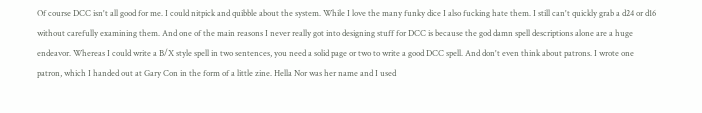Of course DCC isn't all good for me. I could nitpick and quibble about the system. While I love the many funky dice I also fucking hate them. I still can't quickly grab a d24 or d16 without carefully examining them. And one of the main reasons I never really got into designing stuff for DCC is because the god damn spell descriptions alone are a huge endeavor. Whereas I could write a B/X style spell in two sentences, you need a solid page or two to write a good DCC spell. And don't even think about patrons. I wrote one patron, which I handed out at Gary Con in the form of a little zine. Hella Nor was her name and I used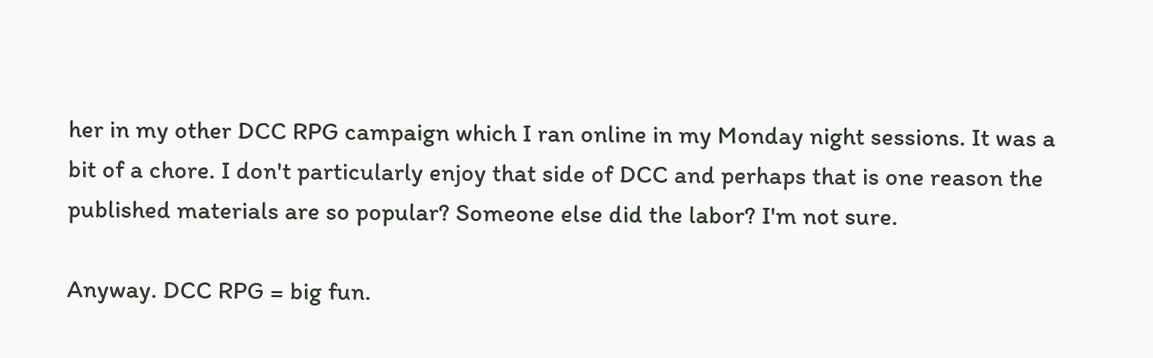her in my other DCC RPG campaign which I ran online in my Monday night sessions. It was a bit of a chore. I don't particularly enjoy that side of DCC and perhaps that is one reason the published materials are so popular? Someone else did the labor? I'm not sure.

Anyway. DCC RPG = big fun.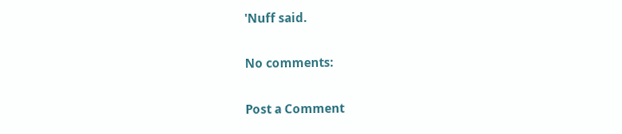'Nuff said.

No comments:

Post a Comment